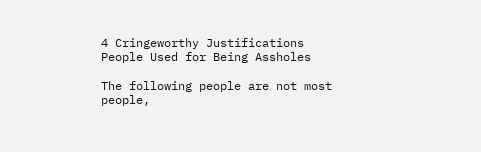4 Cringeworthy Justifications People Used for Being Assholes

The following people are not most people,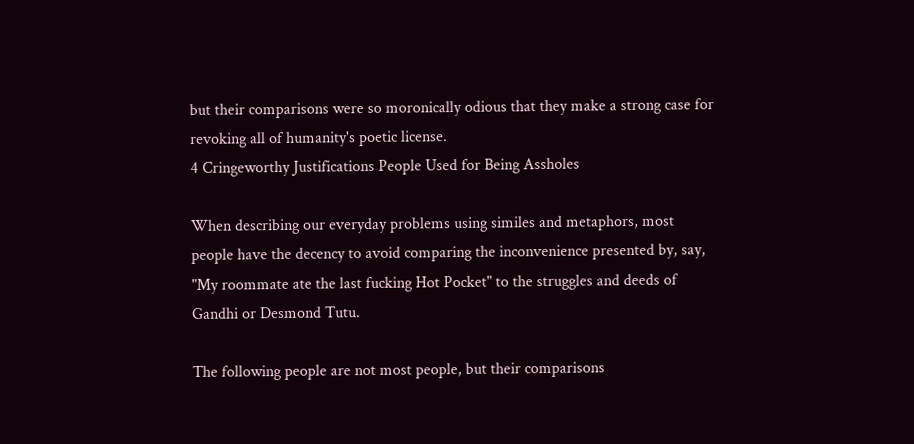but their comparisons were so moronically odious that they make a strong case for revoking all of humanity's poetic license.
4 Cringeworthy Justifications People Used for Being Assholes

When describing our everyday problems using similes and metaphors, most people have the decency to avoid comparing the inconvenience presented by, say, "My roommate ate the last fucking Hot Pocket" to the struggles and deeds of Gandhi or Desmond Tutu.

The following people are not most people, but their comparisons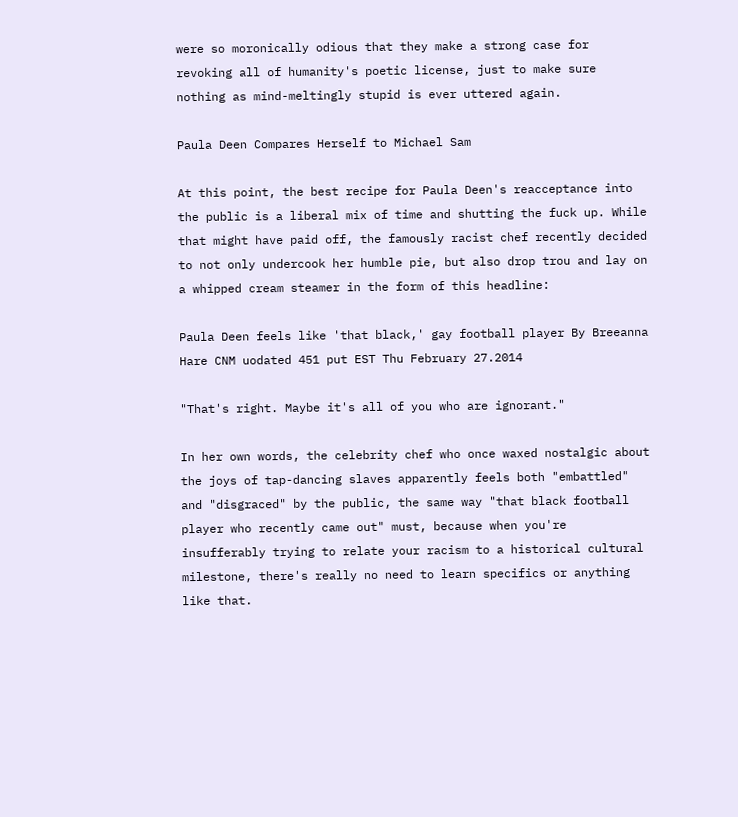were so moronically odious that they make a strong case for revoking all of humanity's poetic license, just to make sure nothing as mind-meltingly stupid is ever uttered again.

Paula Deen Compares Herself to Michael Sam

At this point, the best recipe for Paula Deen's reacceptance into the public is a liberal mix of time and shutting the fuck up. While that might have paid off, the famously racist chef recently decided to not only undercook her humble pie, but also drop trou and lay on a whipped cream steamer in the form of this headline:

Paula Deen feels like 'that black,' gay football player By Breeanna Hare CNM uodated 451 put EST Thu February 27.2014

"That's right. Maybe it's all of you who are ignorant."

In her own words, the celebrity chef who once waxed nostalgic about the joys of tap-dancing slaves apparently feels both "embattled" and "disgraced" by the public, the same way "that black football player who recently came out" must, because when you're insufferably trying to relate your racism to a historical cultural milestone, there's really no need to learn specifics or anything like that.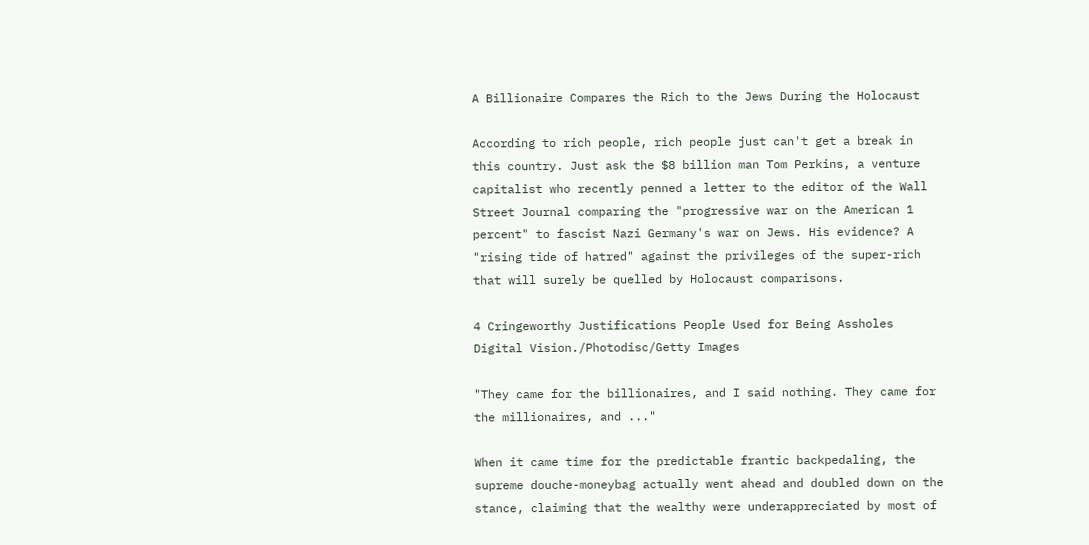A Billionaire Compares the Rich to the Jews During the Holocaust

According to rich people, rich people just can't get a break in this country. Just ask the $8 billion man Tom Perkins, a venture capitalist who recently penned a letter to the editor of the Wall Street Journal comparing the "progressive war on the American 1 percent" to fascist Nazi Germany's war on Jews. His evidence? A "rising tide of hatred" against the privileges of the super-rich that will surely be quelled by Holocaust comparisons.

4 Cringeworthy Justifications People Used for Being Assholes
Digital Vision./Photodisc/Getty Images

"They came for the billionaires, and I said nothing. They came for the millionaires, and ..."

When it came time for the predictable frantic backpedaling, the supreme douche-moneybag actually went ahead and doubled down on the stance, claiming that the wealthy were underappreciated by most of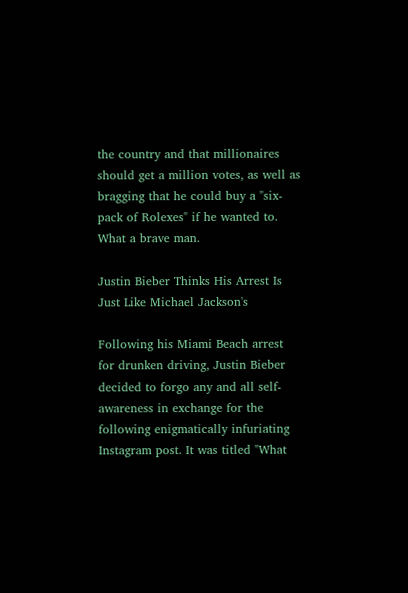the country and that millionaires should get a million votes, as well as bragging that he could buy a "six-pack of Rolexes" if he wanted to. What a brave man.

Justin Bieber Thinks His Arrest Is Just Like Michael Jackson's

Following his Miami Beach arrest for drunken driving, Justin Bieber decided to forgo any and all self-awareness in exchange for the following enigmatically infuriating Instagram post. It was titled "What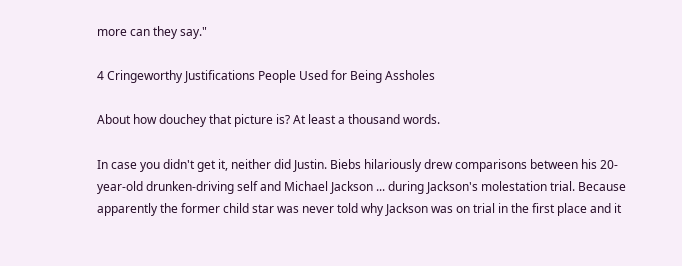more can they say."

4 Cringeworthy Justifications People Used for Being Assholes

About how douchey that picture is? At least a thousand words.

In case you didn't get it, neither did Justin. Biebs hilariously drew comparisons between his 20-year-old drunken-driving self and Michael Jackson ... during Jackson's molestation trial. Because apparently the former child star was never told why Jackson was on trial in the first place and it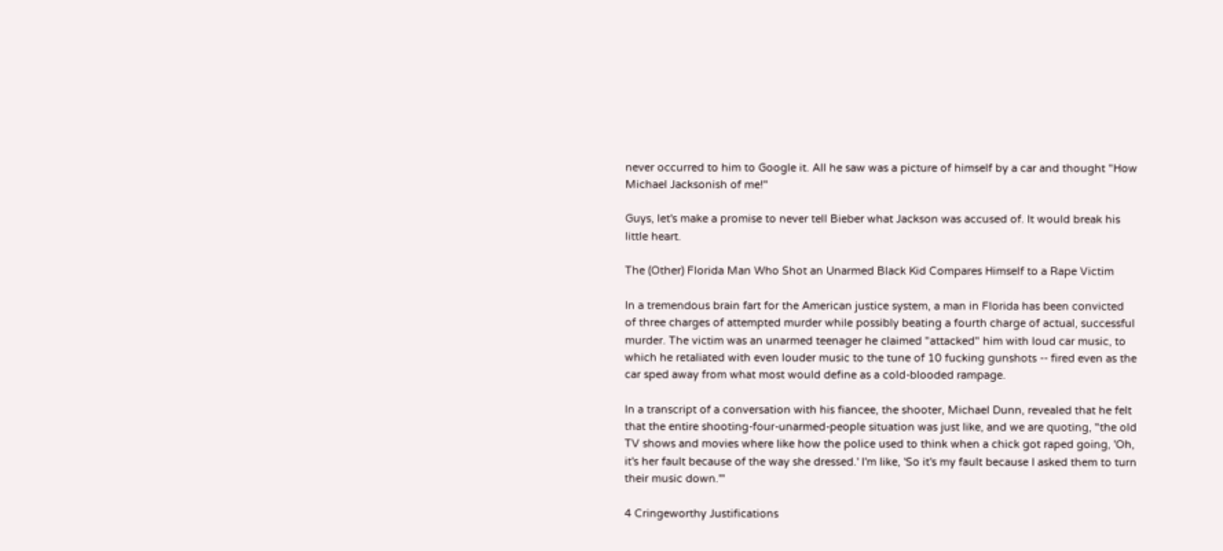never occurred to him to Google it. All he saw was a picture of himself by a car and thought "How Michael Jacksonish of me!"

Guys, let's make a promise to never tell Bieber what Jackson was accused of. It would break his little heart.

The (Other) Florida Man Who Shot an Unarmed Black Kid Compares Himself to a Rape Victim

In a tremendous brain fart for the American justice system, a man in Florida has been convicted of three charges of attempted murder while possibly beating a fourth charge of actual, successful murder. The victim was an unarmed teenager he claimed "attacked" him with loud car music, to which he retaliated with even louder music to the tune of 10 fucking gunshots -- fired even as the car sped away from what most would define as a cold-blooded rampage.

In a transcript of a conversation with his fiancee, the shooter, Michael Dunn, revealed that he felt that the entire shooting-four-unarmed-people situation was just like, and we are quoting, "the old TV shows and movies where like how the police used to think when a chick got raped going, 'Oh, it's her fault because of the way she dressed.' I'm like, 'So it's my fault because I asked them to turn their music down.'"

4 Cringeworthy Justifications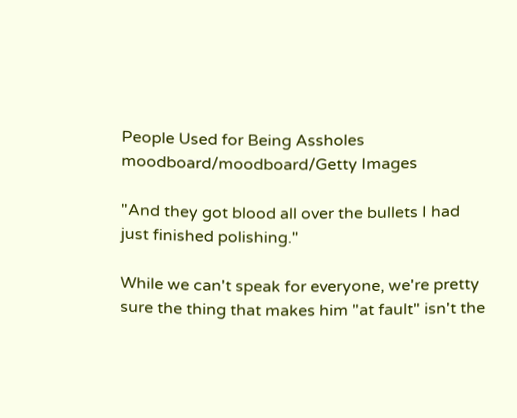People Used for Being Assholes
moodboard/moodboard/Getty Images

"And they got blood all over the bullets I had just finished polishing."

While we can't speak for everyone, we're pretty sure the thing that makes him "at fault" isn't the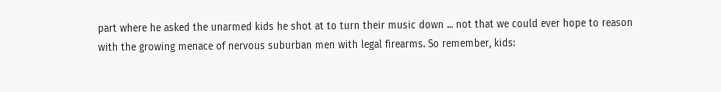part where he asked the unarmed kids he shot at to turn their music down ... not that we could ever hope to reason with the growing menace of nervous suburban men with legal firearms. So remember, kids: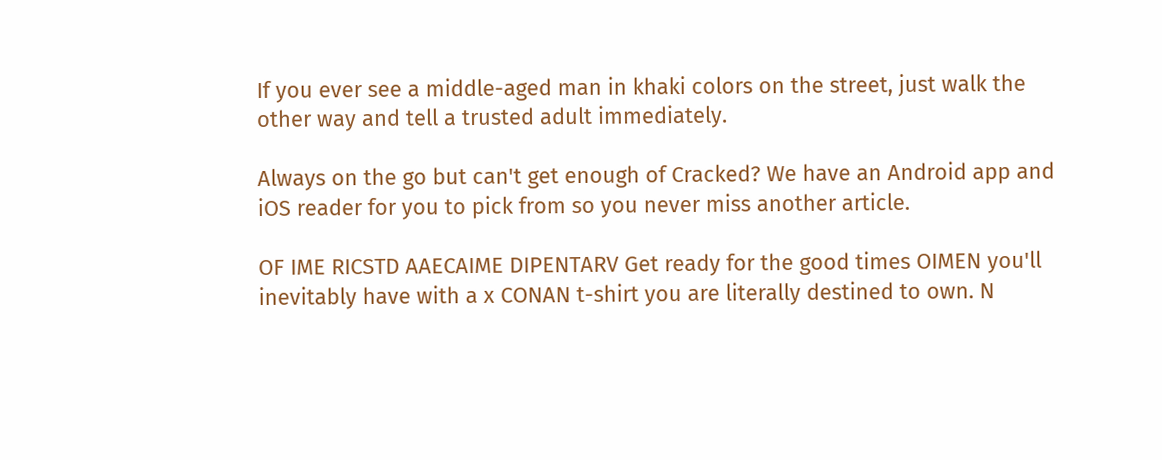If you ever see a middle-aged man in khaki colors on the street, just walk the other way and tell a trusted adult immediately.

Always on the go but can't get enough of Cracked? We have an Android app and iOS reader for you to pick from so you never miss another article.

OF IME RICSTD AAECAIME DIPENTARV Get ready for the good times OIMEN you'll inevitably have with a x CONAN t-shirt you are literally destined to own. N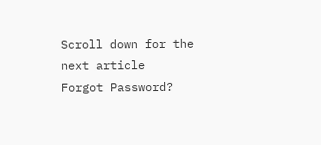Scroll down for the next article
Forgot Password?